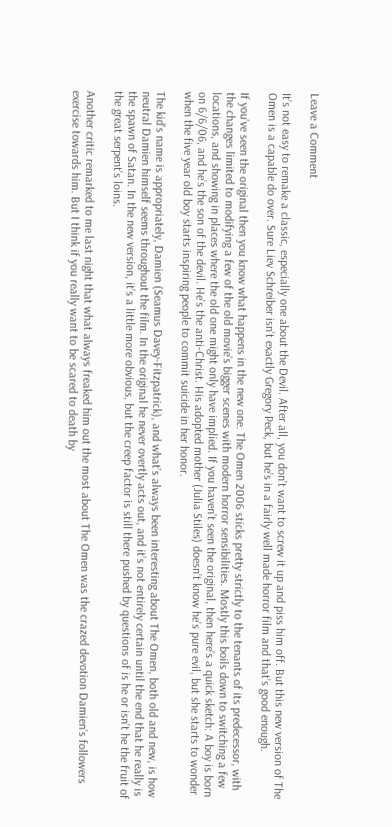Leave a Comment

It’s not easy to remake a classic, especially one about the Devil. After all, you don’t want to screw it up and piss him off. But this new version of The Omen is a capable do over. Sure Liev Schreiber isn’t exactly Gregory Peck, but he’s in a fairly well made horror film and that’s good enough.

If you’ve seen the original then you know what happens in the new one. The Omen 2006 sticks pretty strictly to the tenants of its predecessor, with the changes limited to modifying a few of the old movie’s bigger scenes with modern horror sensibilities. Mostly this boils down to switching a few locations, and showing in places where the old one might only have implied. If you haven’t seen the original, then here’s a quick sketch: A boy is born on 6/6/06, and he’s the son of the devil. He’s the anti-Christ. His adopted mother (Julia Stiles) doesn’t know he’s pure evil, but she starts to wonder when the five year old boy starts inspiring people to commit suicide in her honor.

The kid’s name is appropriately, Damien (Seamus Davey-Fitzpatrick), and what’s always been interesting about The Omen, both old and new, is how neutral Damien himself seems throughout the film. In the original he never overtly acts out, and it’s not entirely certain until the end that he really is the spawn of Satan. In the new version, it’s a little more obvious, but the creep factor is still there pushed by questions of is he or isn’t he the fruit of the great serpent’s loins.

Another critic remarked to me last night that what always freaked him out the most about The Omen was the crazed devotion Damien’s followers exercise towards him. But I think if you really want to be scared to death by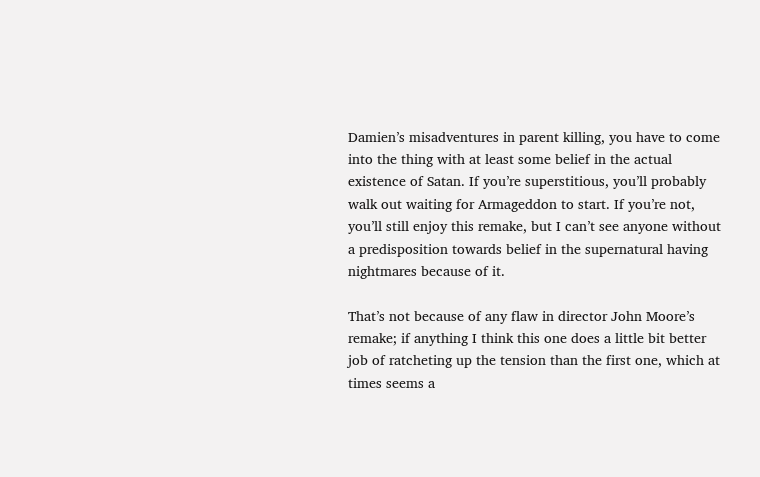Damien’s misadventures in parent killing, you have to come into the thing with at least some belief in the actual existence of Satan. If you’re superstitious, you’ll probably walk out waiting for Armageddon to start. If you’re not, you’ll still enjoy this remake, but I can’t see anyone without a predisposition towards belief in the supernatural having nightmares because of it.

That’s not because of any flaw in director John Moore’s remake; if anything I think this one does a little bit better job of ratcheting up the tension than the first one, which at times seems a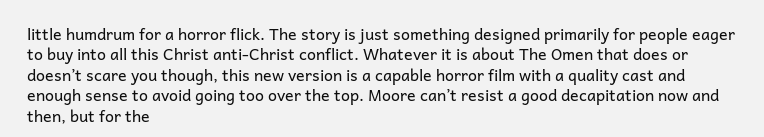little humdrum for a horror flick. The story is just something designed primarily for people eager to buy into all this Christ anti-Christ conflict. Whatever it is about The Omen that does or doesn’t scare you though, this new version is a capable horror film with a quality cast and enough sense to avoid going too over the top. Moore can’t resist a good decapitation now and then, but for the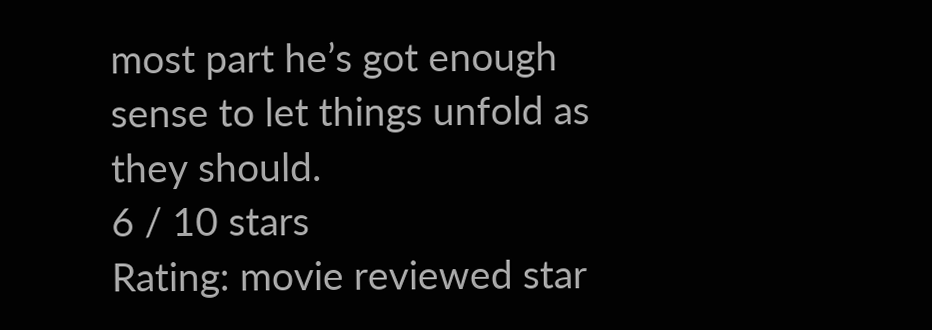most part he’s got enough sense to let things unfold as they should.
6 / 10 stars
Rating: movie reviewed star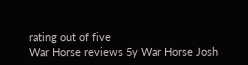rating out of five
War Horse reviews 5y War Horse Josh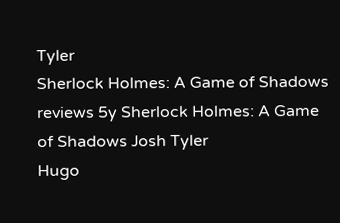Tyler
Sherlock Holmes: A Game of Shadows reviews 5y Sherlock Holmes: A Game of Shadows Josh Tyler
Hugo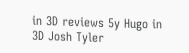in 3D reviews 5y Hugo in 3D Josh Tyler